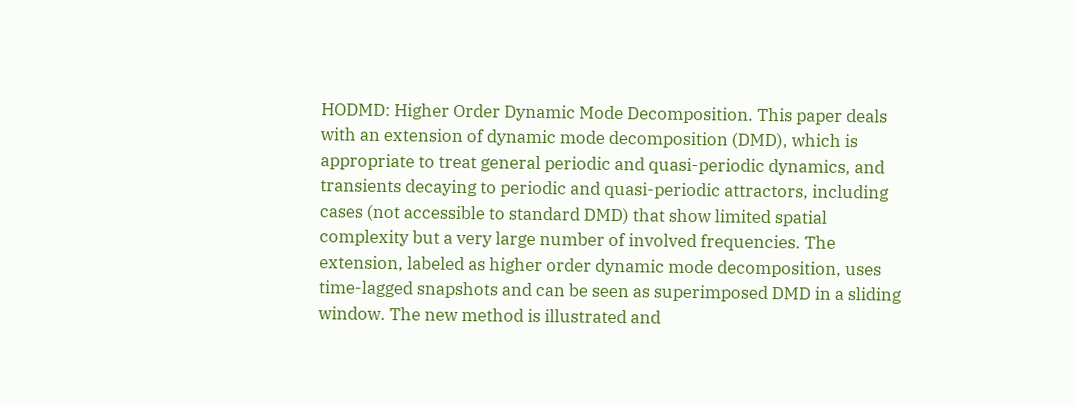HODMD: Higher Order Dynamic Mode Decomposition. This paper deals with an extension of dynamic mode decomposition (DMD), which is appropriate to treat general periodic and quasi-periodic dynamics, and transients decaying to periodic and quasi-periodic attractors, including cases (not accessible to standard DMD) that show limited spatial complexity but a very large number of involved frequencies. The extension, labeled as higher order dynamic mode decomposition, uses time-lagged snapshots and can be seen as superimposed DMD in a sliding window. The new method is illustrated and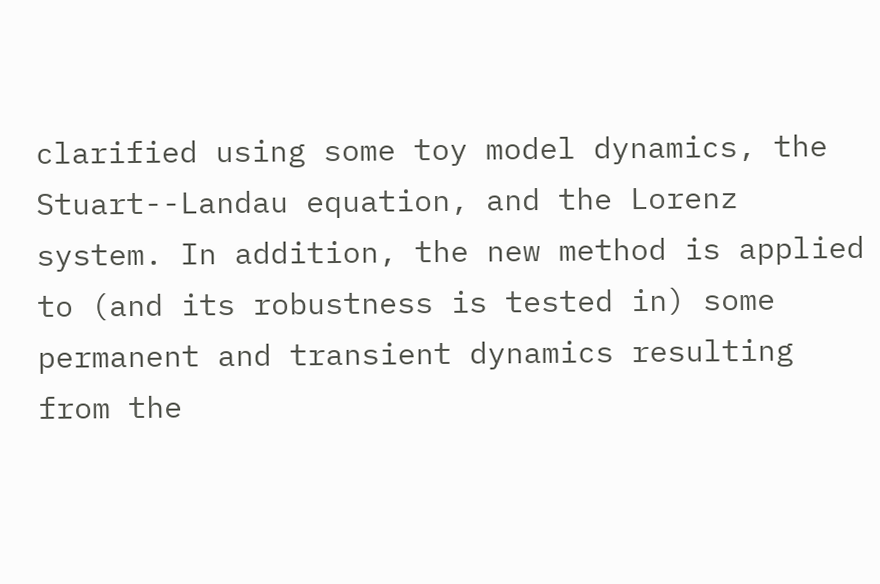clarified using some toy model dynamics, the Stuart--Landau equation, and the Lorenz system. In addition, the new method is applied to (and its robustness is tested in) some permanent and transient dynamics resulting from the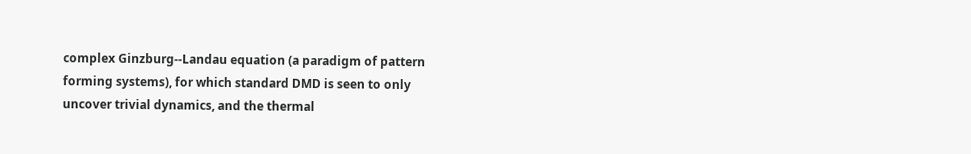complex Ginzburg--Landau equation (a paradigm of pattern forming systems), for which standard DMD is seen to only uncover trivial dynamics, and the thermal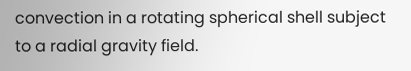convection in a rotating spherical shell subject to a radial gravity field.